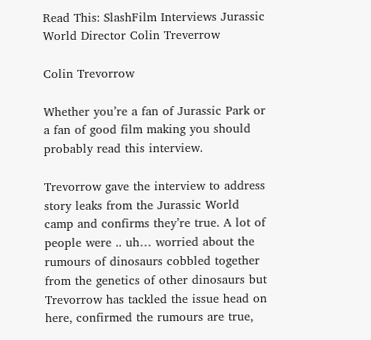Read This: SlashFilm Interviews Jurassic World Director Colin Treverrow

Colin Trevorrow

Whether you’re a fan of Jurassic Park or a fan of good film making you should probably read this interview.

Trevorrow gave the interview to address story leaks from the Jurassic World camp and confirms they’re true. A lot of people were .. uh… worried about the rumours of dinosaurs cobbled together from the genetics of other dinosaurs but Trevorrow has tackled the issue head on here, confirmed the rumours are true,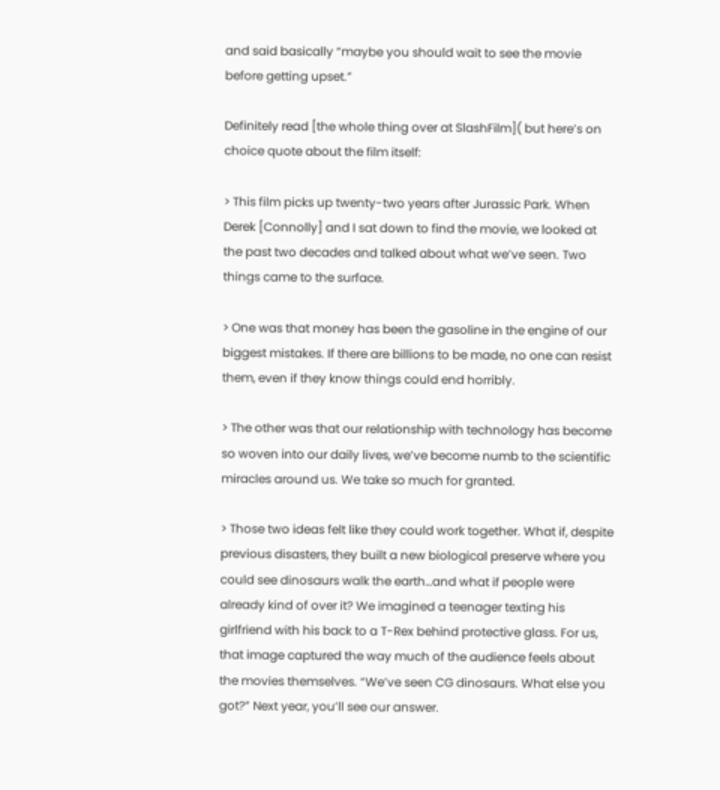and said basically “maybe you should wait to see the movie before getting upset.”

Definitely read [the whole thing over at SlashFilm]( but here’s on choice quote about the film itself:

> This film picks up twenty-two years after Jurassic Park. When Derek [Connolly] and I sat down to find the movie, we looked at the past two decades and talked about what we’ve seen. Two things came to the surface.

> One was that money has been the gasoline in the engine of our biggest mistakes. If there are billions to be made, no one can resist them, even if they know things could end horribly.

> The other was that our relationship with technology has become so woven into our daily lives, we’ve become numb to the scientific miracles around us. We take so much for granted.

> Those two ideas felt like they could work together. What if, despite previous disasters, they built a new biological preserve where you could see dinosaurs walk the earth…and what if people were already kind of over it? We imagined a teenager texting his girlfriend with his back to a T-Rex behind protective glass. For us, that image captured the way much of the audience feels about the movies themselves. “We’ve seen CG dinosaurs. What else you got?” Next year, you’ll see our answer.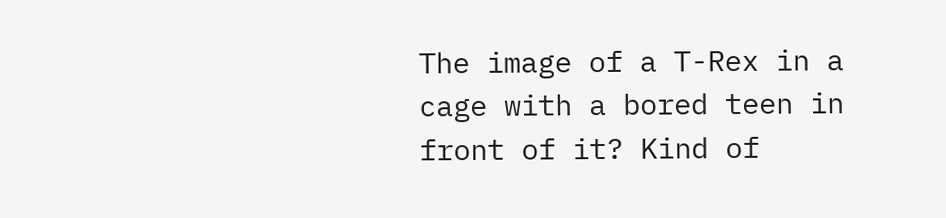The image of a T-Rex in a cage with a bored teen in front of it? Kind of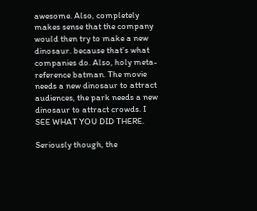awesome. Also, completely makes sense that the company would then try to make a new dinosaur. because that’s what companies do. Also, holy meta-reference batman. The movie needs a new dinosaur to attract audiences, the park needs a new dinosaur to attract crowds. I SEE WHAT YOU DID THERE.

Seriously though, the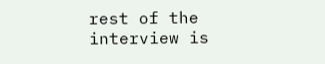rest of the interview is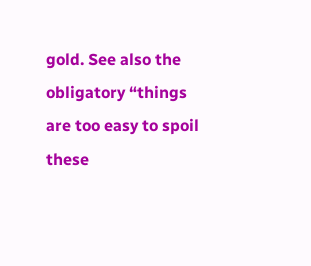gold. See also the obligatory “things are too easy to spoil these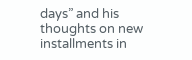days” and his thoughts on new installments in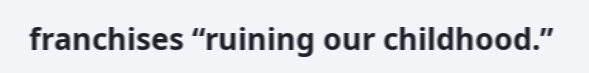franchises “ruining our childhood.”